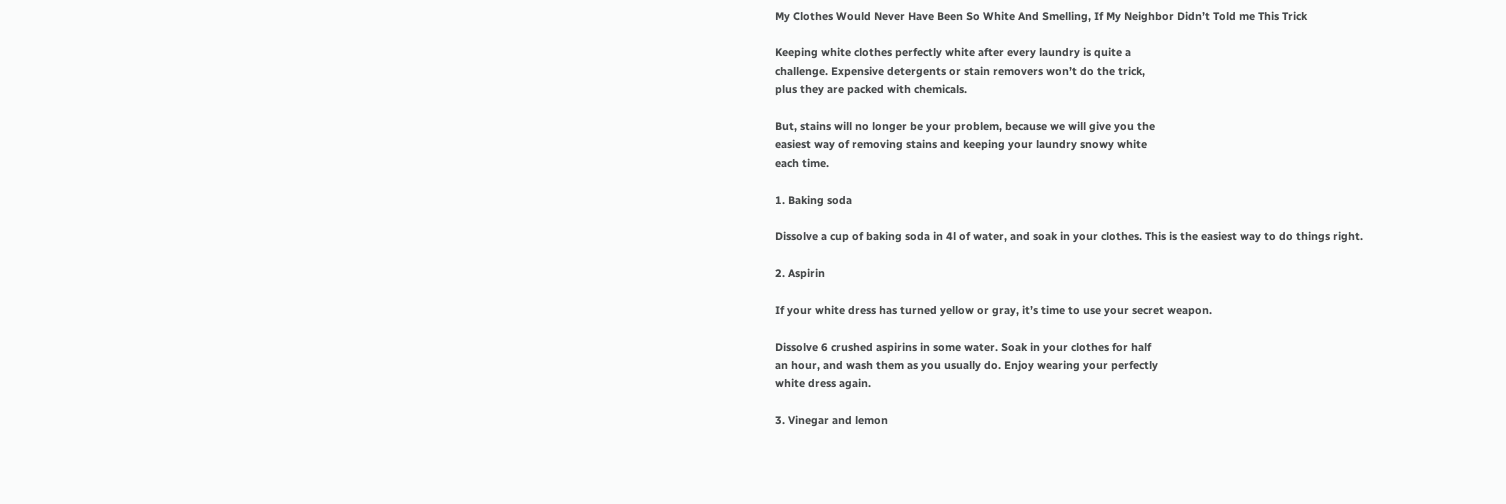My Clothes Would Never Have Been So White And Smelling, If My Neighbor Didn’t Told me This Trick

Keeping white clothes perfectly white after every laundry is quite a
challenge. Expensive detergents or stain removers won’t do the trick,
plus they are packed with chemicals.

But, stains will no longer be your problem, because we will give you the
easiest way of removing stains and keeping your laundry snowy white
each time.

1. Baking soda

Dissolve a cup of baking soda in 4l of water, and soak in your clothes. This is the easiest way to do things right.

2. Aspirin

If your white dress has turned yellow or gray, it’s time to use your secret weapon.

Dissolve 6 crushed aspirins in some water. Soak in your clothes for half
an hour, and wash them as you usually do. Enjoy wearing your perfectly
white dress again.

3. Vinegar and lemon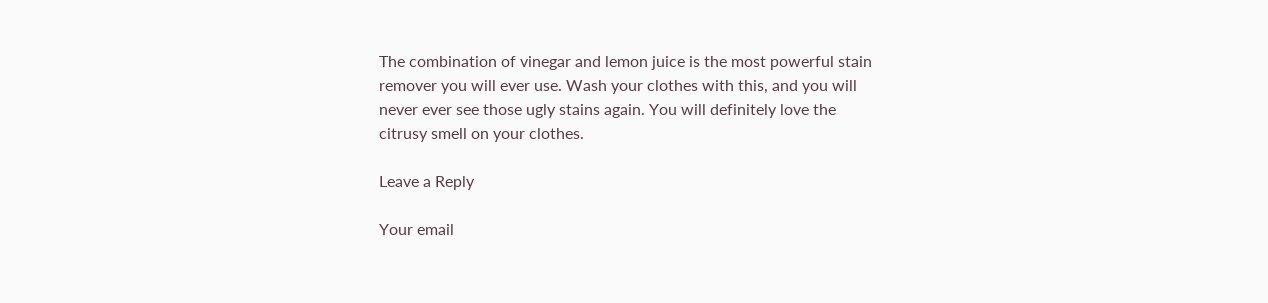The combination of vinegar and lemon juice is the most powerful stain
remover you will ever use. Wash your clothes with this, and you will
never ever see those ugly stains again. You will definitely love the
citrusy smell on your clothes.

Leave a Reply

Your email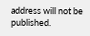address will not be published.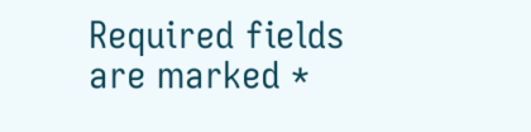Required fields are marked *